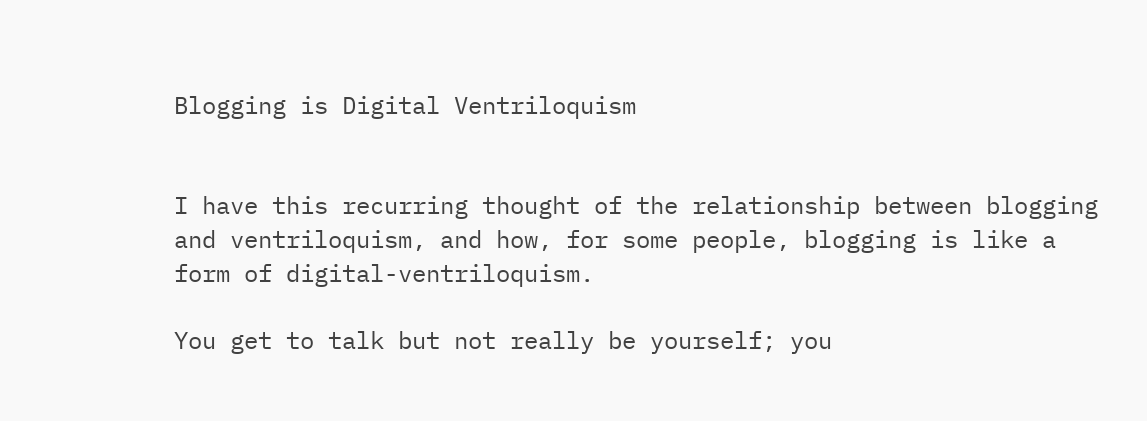Blogging is Digital Ventriloquism


I have this recurring thought of the relationship between blogging and ventriloquism, and how, for some people, blogging is like a form of digital-ventriloquism.

You get to talk but not really be yourself; you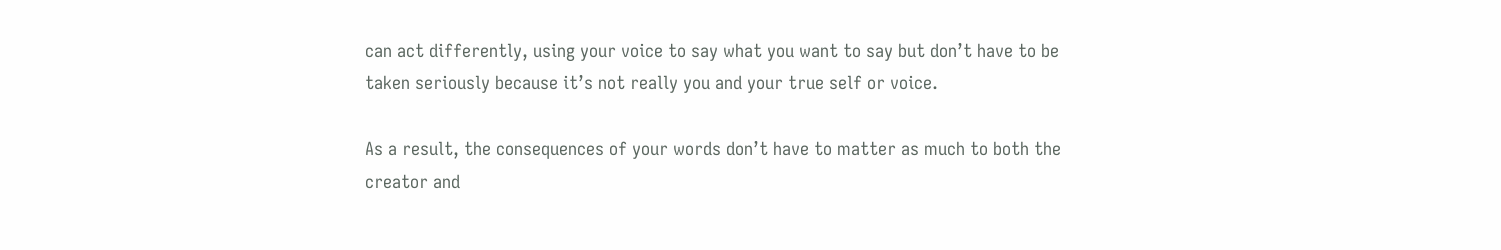can act differently, using your voice to say what you want to say but don’t have to be taken seriously because it’s not really you and your true self or voice.

As a result, the consequences of your words don’t have to matter as much to both the creator and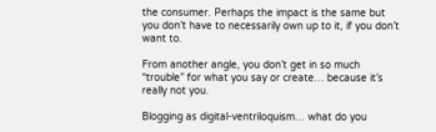the consumer. Perhaps the impact is the same but you don’t have to necessarily own up to it, if you don’t want to.

From another angle, you don’t get in so much “trouble” for what you say or create… because it’s really not you.

Blogging as digital-ventriloquism… what do you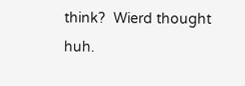think?  Wierd thought huh.